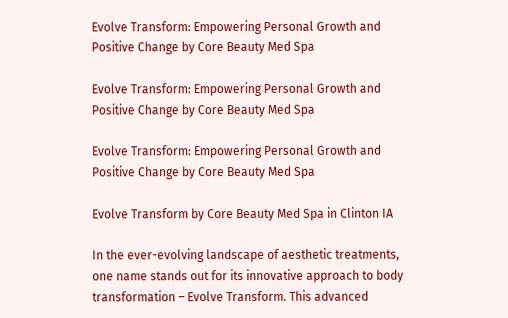Evolve Transform: Empowering Personal Growth and Positive Change by Core Beauty Med Spa

Evolve Transform: Empowering Personal Growth and Positive Change by Core Beauty Med Spa

Evolve Transform: Empowering Personal Growth and Positive Change by Core Beauty Med Spa

Evolve Transform by Core Beauty Med Spa in Clinton IA

In the ever-evolving landscape of aesthetic treatments, one name stands out for its innovative approach to body transformation – Evolve Transform. This advanced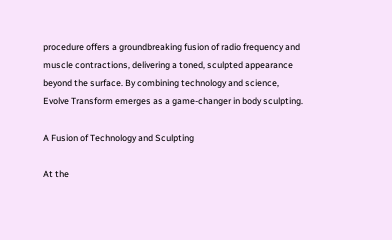procedure offers a groundbreaking fusion of radio frequency and muscle contractions, delivering a toned, sculpted appearance beyond the surface. By combining technology and science, Evolve Transform emerges as a game-changer in body sculpting.

A Fusion of Technology and Sculpting

At the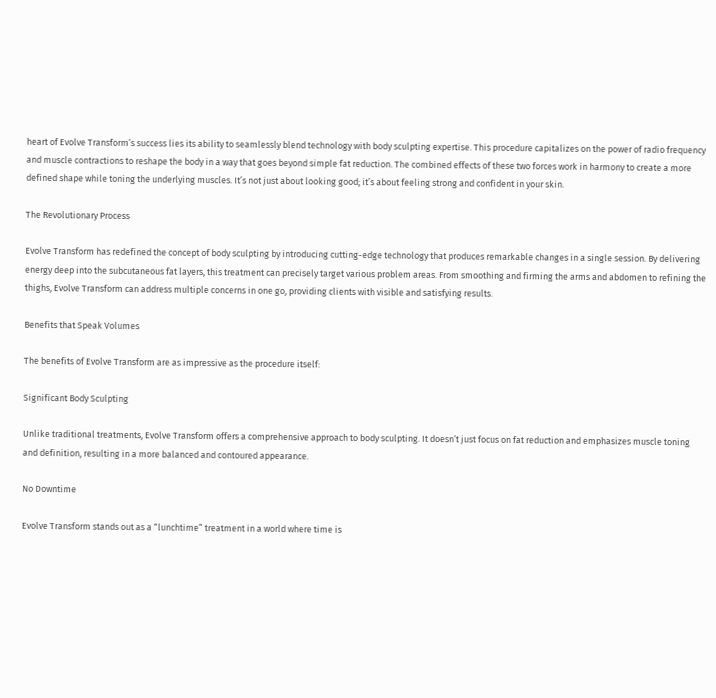heart of Evolve Transform’s success lies its ability to seamlessly blend technology with body sculpting expertise. This procedure capitalizes on the power of radio frequency and muscle contractions to reshape the body in a way that goes beyond simple fat reduction. The combined effects of these two forces work in harmony to create a more defined shape while toning the underlying muscles. It’s not just about looking good; it’s about feeling strong and confident in your skin.

The Revolutionary Process

Evolve Transform has redefined the concept of body sculpting by introducing cutting-edge technology that produces remarkable changes in a single session. By delivering energy deep into the subcutaneous fat layers, this treatment can precisely target various problem areas. From smoothing and firming the arms and abdomen to refining the thighs, Evolve Transform can address multiple concerns in one go, providing clients with visible and satisfying results.

Benefits that Speak Volumes

The benefits of Evolve Transform are as impressive as the procedure itself:

Significant Body Sculpting

Unlike traditional treatments, Evolve Transform offers a comprehensive approach to body sculpting. It doesn’t just focus on fat reduction and emphasizes muscle toning and definition, resulting in a more balanced and contoured appearance.

No Downtime

Evolve Transform stands out as a “lunchtime” treatment in a world where time is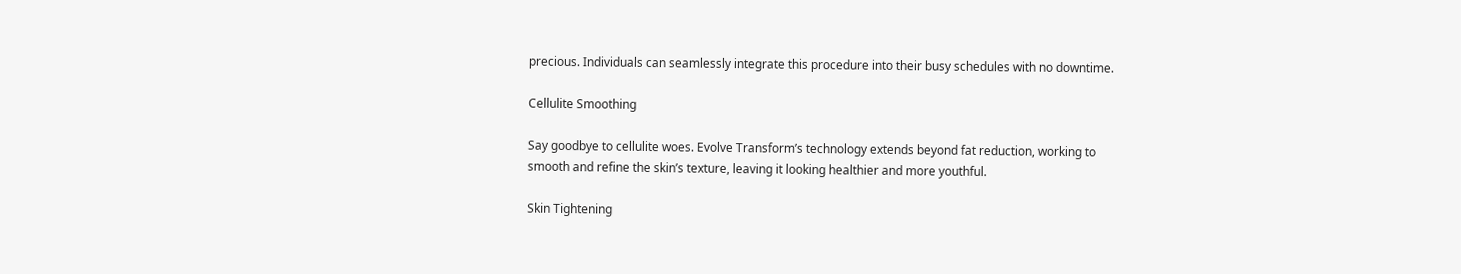precious. Individuals can seamlessly integrate this procedure into their busy schedules with no downtime.

Cellulite Smoothing

Say goodbye to cellulite woes. Evolve Transform’s technology extends beyond fat reduction, working to smooth and refine the skin’s texture, leaving it looking healthier and more youthful.

Skin Tightening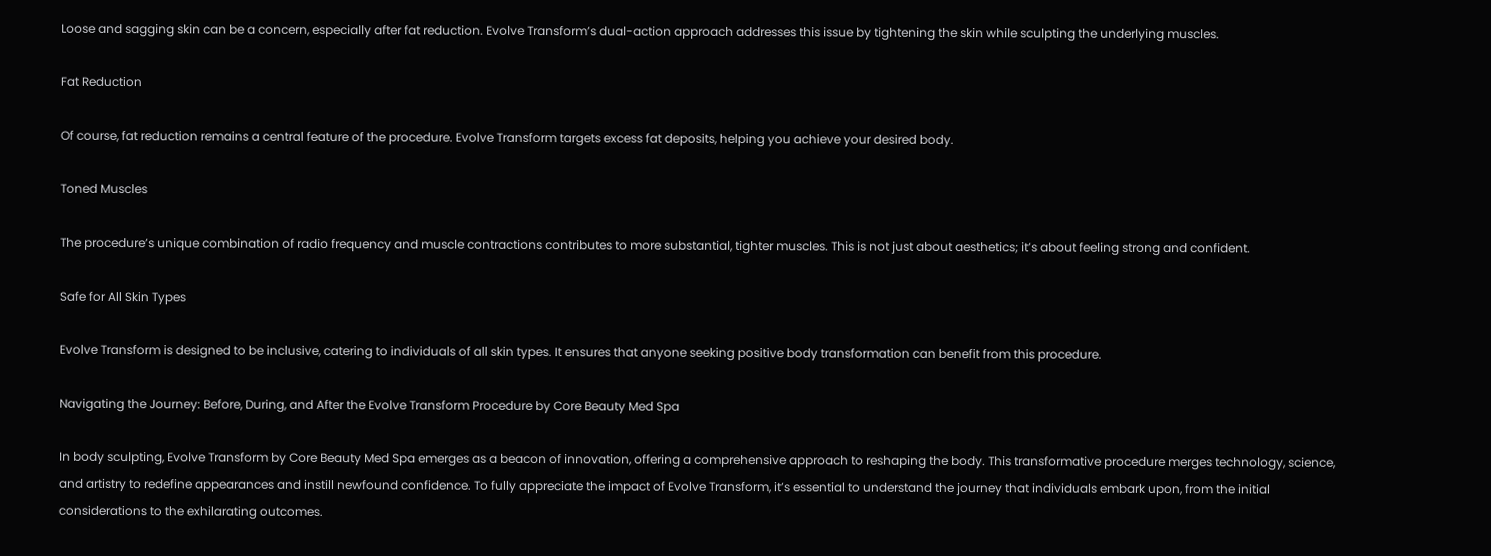Loose and sagging skin can be a concern, especially after fat reduction. Evolve Transform’s dual-action approach addresses this issue by tightening the skin while sculpting the underlying muscles.

Fat Reduction

Of course, fat reduction remains a central feature of the procedure. Evolve Transform targets excess fat deposits, helping you achieve your desired body.

Toned Muscles

The procedure’s unique combination of radio frequency and muscle contractions contributes to more substantial, tighter muscles. This is not just about aesthetics; it’s about feeling strong and confident.

Safe for All Skin Types

Evolve Transform is designed to be inclusive, catering to individuals of all skin types. It ensures that anyone seeking positive body transformation can benefit from this procedure.

Navigating the Journey: Before, During, and After the Evolve Transform Procedure by Core Beauty Med Spa

In body sculpting, Evolve Transform by Core Beauty Med Spa emerges as a beacon of innovation, offering a comprehensive approach to reshaping the body. This transformative procedure merges technology, science, and artistry to redefine appearances and instill newfound confidence. To fully appreciate the impact of Evolve Transform, it’s essential to understand the journey that individuals embark upon, from the initial considerations to the exhilarating outcomes.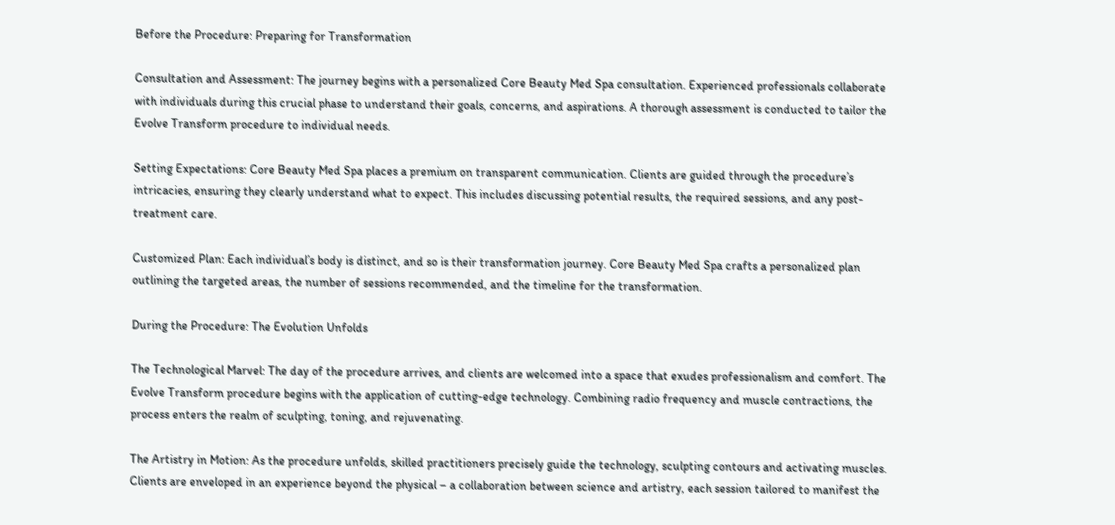Before the Procedure: Preparing for Transformation

Consultation and Assessment: The journey begins with a personalized Core Beauty Med Spa consultation. Experienced professionals collaborate with individuals during this crucial phase to understand their goals, concerns, and aspirations. A thorough assessment is conducted to tailor the Evolve Transform procedure to individual needs.

Setting Expectations: Core Beauty Med Spa places a premium on transparent communication. Clients are guided through the procedure’s intricacies, ensuring they clearly understand what to expect. This includes discussing potential results, the required sessions, and any post-treatment care.

Customized Plan: Each individual’s body is distinct, and so is their transformation journey. Core Beauty Med Spa crafts a personalized plan outlining the targeted areas, the number of sessions recommended, and the timeline for the transformation.

During the Procedure: The Evolution Unfolds

The Technological Marvel: The day of the procedure arrives, and clients are welcomed into a space that exudes professionalism and comfort. The Evolve Transform procedure begins with the application of cutting-edge technology. Combining radio frequency and muscle contractions, the process enters the realm of sculpting, toning, and rejuvenating.

The Artistry in Motion: As the procedure unfolds, skilled practitioners precisely guide the technology, sculpting contours and activating muscles. Clients are enveloped in an experience beyond the physical – a collaboration between science and artistry, each session tailored to manifest the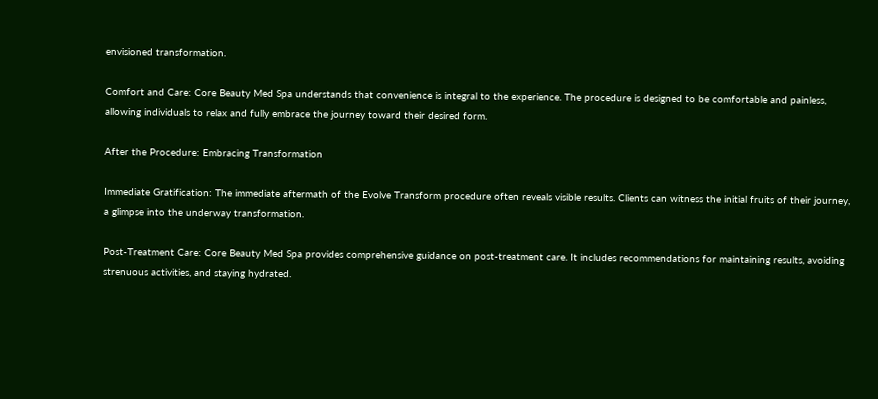envisioned transformation.

Comfort and Care: Core Beauty Med Spa understands that convenience is integral to the experience. The procedure is designed to be comfortable and painless, allowing individuals to relax and fully embrace the journey toward their desired form.

After the Procedure: Embracing Transformation

Immediate Gratification: The immediate aftermath of the Evolve Transform procedure often reveals visible results. Clients can witness the initial fruits of their journey, a glimpse into the underway transformation.

Post-Treatment Care: Core Beauty Med Spa provides comprehensive guidance on post-treatment care. It includes recommendations for maintaining results, avoiding strenuous activities, and staying hydrated.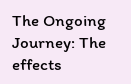The Ongoing Journey: The effects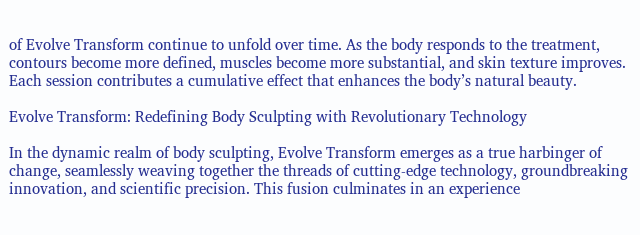of Evolve Transform continue to unfold over time. As the body responds to the treatment, contours become more defined, muscles become more substantial, and skin texture improves. Each session contributes a cumulative effect that enhances the body’s natural beauty.

Evolve Transform: Redefining Body Sculpting with Revolutionary Technology

In the dynamic realm of body sculpting, Evolve Transform emerges as a true harbinger of change, seamlessly weaving together the threads of cutting-edge technology, groundbreaking innovation, and scientific precision. This fusion culminates in an experience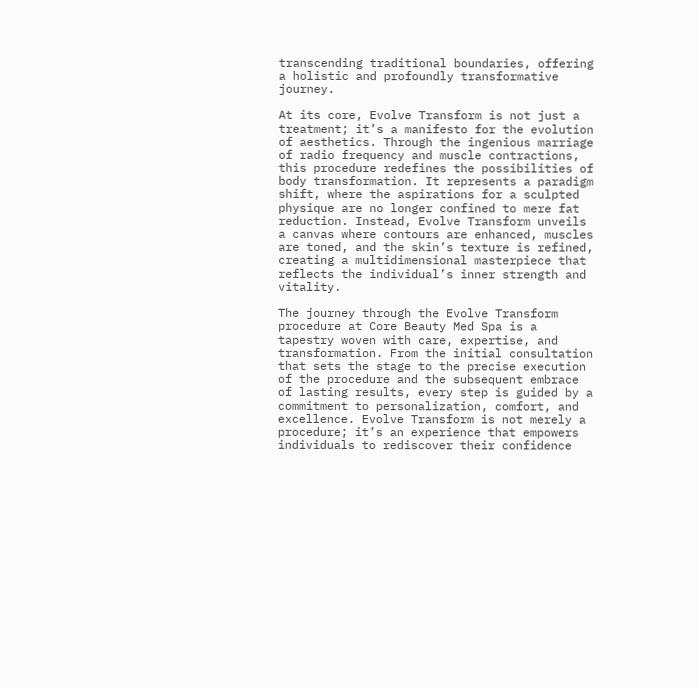transcending traditional boundaries, offering a holistic and profoundly transformative journey.

At its core, Evolve Transform is not just a treatment; it’s a manifesto for the evolution of aesthetics. Through the ingenious marriage of radio frequency and muscle contractions, this procedure redefines the possibilities of body transformation. It represents a paradigm shift, where the aspirations for a sculpted physique are no longer confined to mere fat reduction. Instead, Evolve Transform unveils a canvas where contours are enhanced, muscles are toned, and the skin’s texture is refined, creating a multidimensional masterpiece that reflects the individual’s inner strength and vitality.

The journey through the Evolve Transform procedure at Core Beauty Med Spa is a tapestry woven with care, expertise, and transformation. From the initial consultation that sets the stage to the precise execution of the procedure and the subsequent embrace of lasting results, every step is guided by a commitment to personalization, comfort, and excellence. Evolve Transform is not merely a procedure; it’s an experience that empowers individuals to rediscover their confidence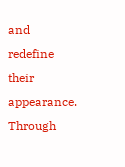and redefine their appearance. Through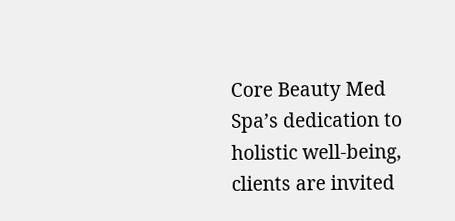Core Beauty Med Spa’s dedication to holistic well-being, clients are invited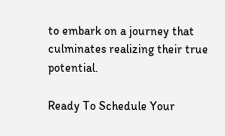to embark on a journey that culminates realizing their true potential.

Ready To Schedule Your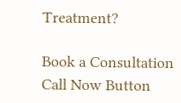Treatment?

Book a Consultation
Call Now Button